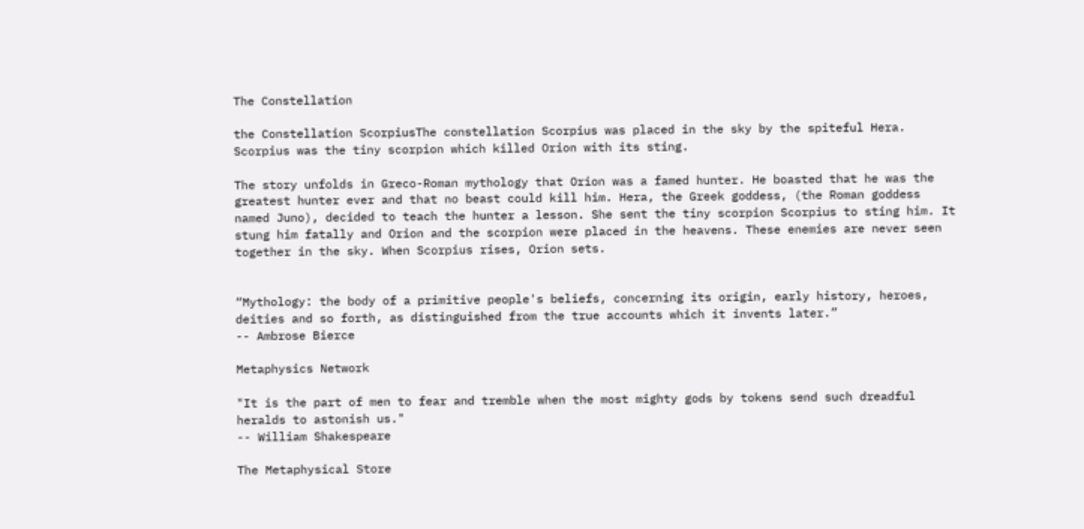The Constellation

the Constellation ScorpiusThe constellation Scorpius was placed in the sky by the spiteful Hera. Scorpius was the tiny scorpion which killed Orion with its sting.

The story unfolds in Greco-Roman mythology that Orion was a famed hunter. He boasted that he was the greatest hunter ever and that no beast could kill him. Hera, the Greek goddess, (the Roman goddess named Juno), decided to teach the hunter a lesson. She sent the tiny scorpion Scorpius to sting him. It stung him fatally and Orion and the scorpion were placed in the heavens. These enemies are never seen together in the sky. When Scorpius rises, Orion sets.


“Mythology: the body of a primitive people's beliefs, concerning its origin, early history, heroes, deities and so forth, as distinguished from the true accounts which it invents later.”
-- Ambrose Bierce

Metaphysics Network

"It is the part of men to fear and tremble when the most mighty gods by tokens send such dreadful heralds to astonish us."
-- William Shakespeare

The Metaphysical Store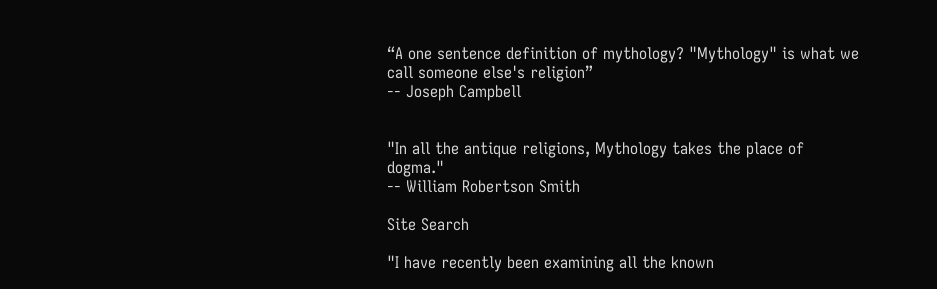“A one sentence definition of mythology? "Mythology" is what we call someone else's religion”
-- Joseph Campbell


"In all the antique religions, Mythology takes the place of dogma."
-- William Robertson Smith

Site Search

"I have recently been examining all the known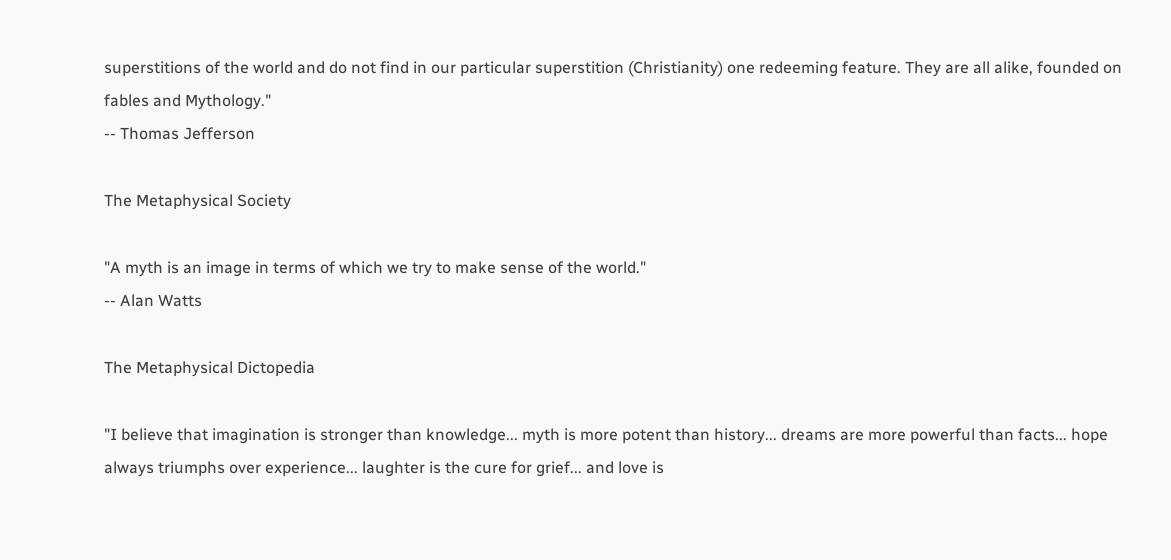superstitions of the world and do not find in our particular superstition (Christianity) one redeeming feature. They are all alike, founded on fables and Mythology."
-- Thomas Jefferson

The Metaphysical Society

"A myth is an image in terms of which we try to make sense of the world."
-- Alan Watts

The Metaphysical Dictopedia

"I believe that imagination is stronger than knowledge... myth is more potent than history... dreams are more powerful than facts... hope always triumphs over experience... laughter is the cure for grief... and love is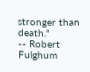stronger than death."
-- Robert Fulghum